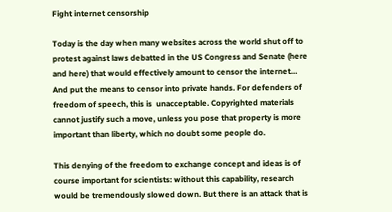Fight internet censorship

Today is the day when many websites across the world shut off to protest against laws debatted in the US Congress and Senate (here and here) that would effectively amount to censor the internet… And put the means to censor into private hands. For defenders of freedom of speech, this is  unacceptable. Copyrighted materials cannot justify such a move, unless you pose that property is more important than liberty, which no doubt some people do.

This denying of the freedom to exchange concept and ideas is of course important for scientists: without this capability, research would be tremendously slowed down. But there is an attack that is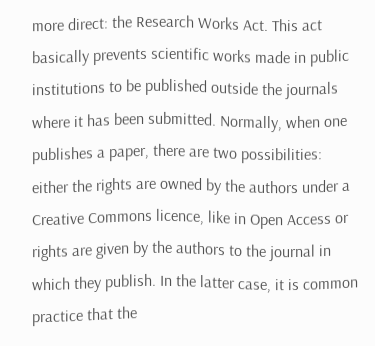more direct: the Research Works Act. This act basically prevents scientific works made in public institutions to be published outside the journals where it has been submitted. Normally, when one publishes a paper, there are two possibilities: either the rights are owned by the authors under a Creative Commons licence, like in Open Access or rights are given by the authors to the journal in which they publish. In the latter case, it is common practice that the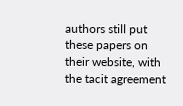authors still put these papers on their website, with the tacit agreement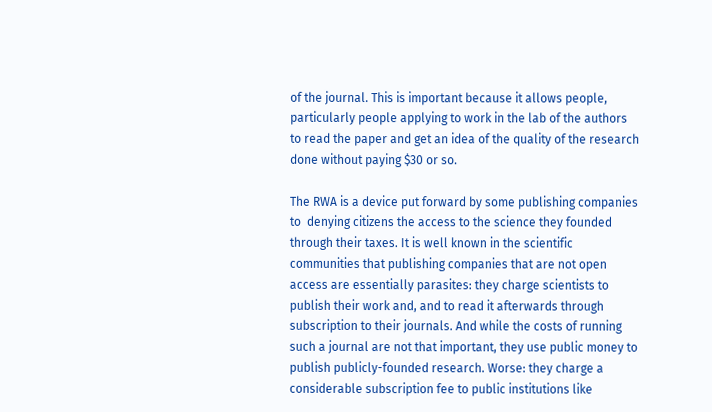of the journal. This is important because it allows people, particularly people applying to work in the lab of the authors to read the paper and get an idea of the quality of the research done without paying $30 or so.

The RWA is a device put forward by some publishing companies to  denying citizens the access to the science they founded through their taxes. It is well known in the scientific communities that publishing companies that are not open access are essentially parasites: they charge scientists to publish their work and, and to read it afterwards through subscription to their journals. And while the costs of running such a journal are not that important, they use public money to publish publicly-founded research. Worse: they charge a considerable subscription fee to public institutions like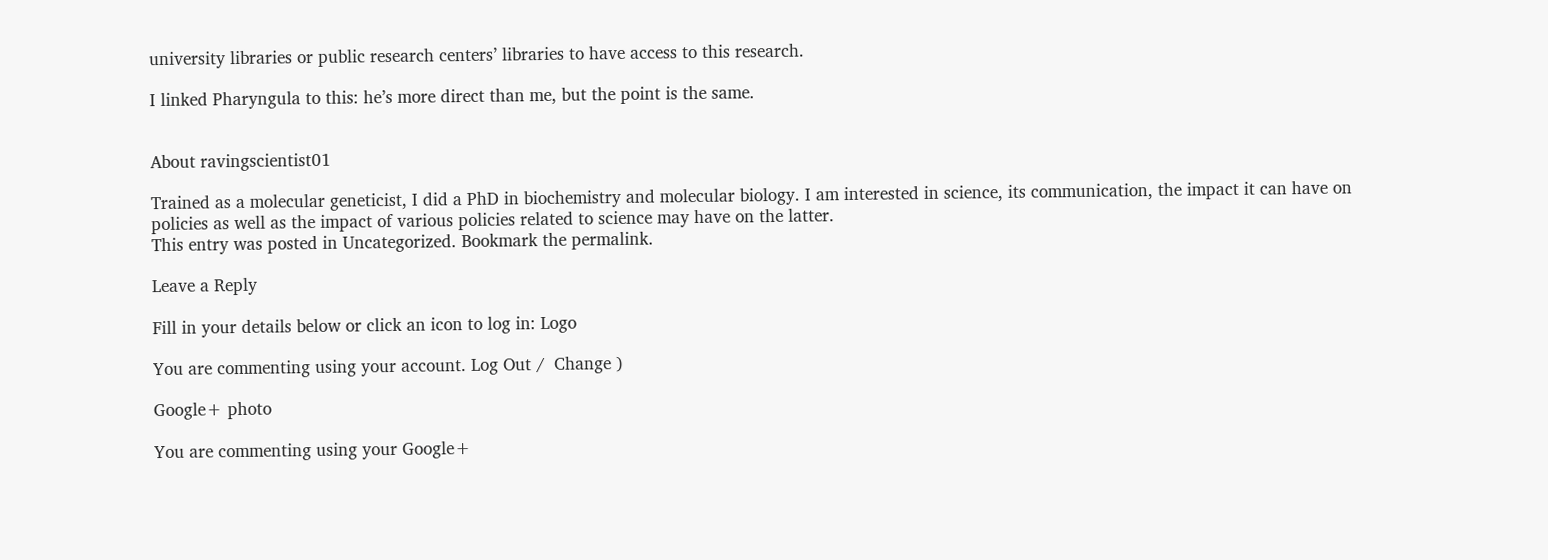university libraries or public research centers’ libraries to have access to this research.

I linked Pharyngula to this: he’s more direct than me, but the point is the same.


About ravingscientist01

Trained as a molecular geneticist, I did a PhD in biochemistry and molecular biology. I am interested in science, its communication, the impact it can have on policies as well as the impact of various policies related to science may have on the latter.
This entry was posted in Uncategorized. Bookmark the permalink.

Leave a Reply

Fill in your details below or click an icon to log in: Logo

You are commenting using your account. Log Out /  Change )

Google+ photo

You are commenting using your Google+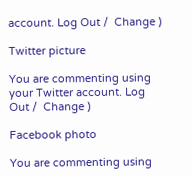account. Log Out /  Change )

Twitter picture

You are commenting using your Twitter account. Log Out /  Change )

Facebook photo

You are commenting using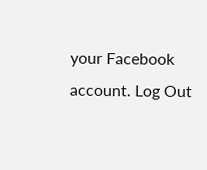your Facebook account. Log Out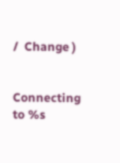/  Change )


Connecting to %s